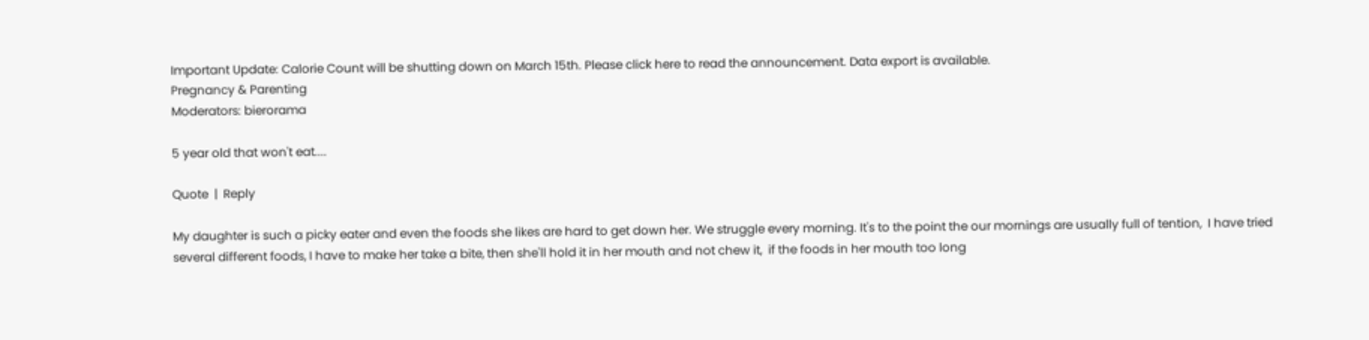Important Update: Calorie Count will be shutting down on March 15th. Please click here to read the announcement. Data export is available.
Pregnancy & Parenting
Moderators: bierorama

5 year old that won't eat....

Quote  |  Reply

My daughter is such a picky eater and even the foods she likes are hard to get down her. We struggle every morning. It's to the point the our mornings are usually full of tention,  I have tried several different foods, I have to make her take a bite, then she'll hold it in her mouth and not chew it,  if the foods in her mouth too long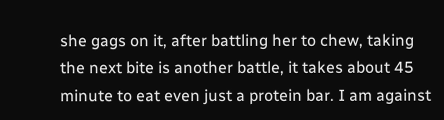she gags on it, after battling her to chew, taking the next bite is another battle, it takes about 45 minute to eat even just a protein bar. I am against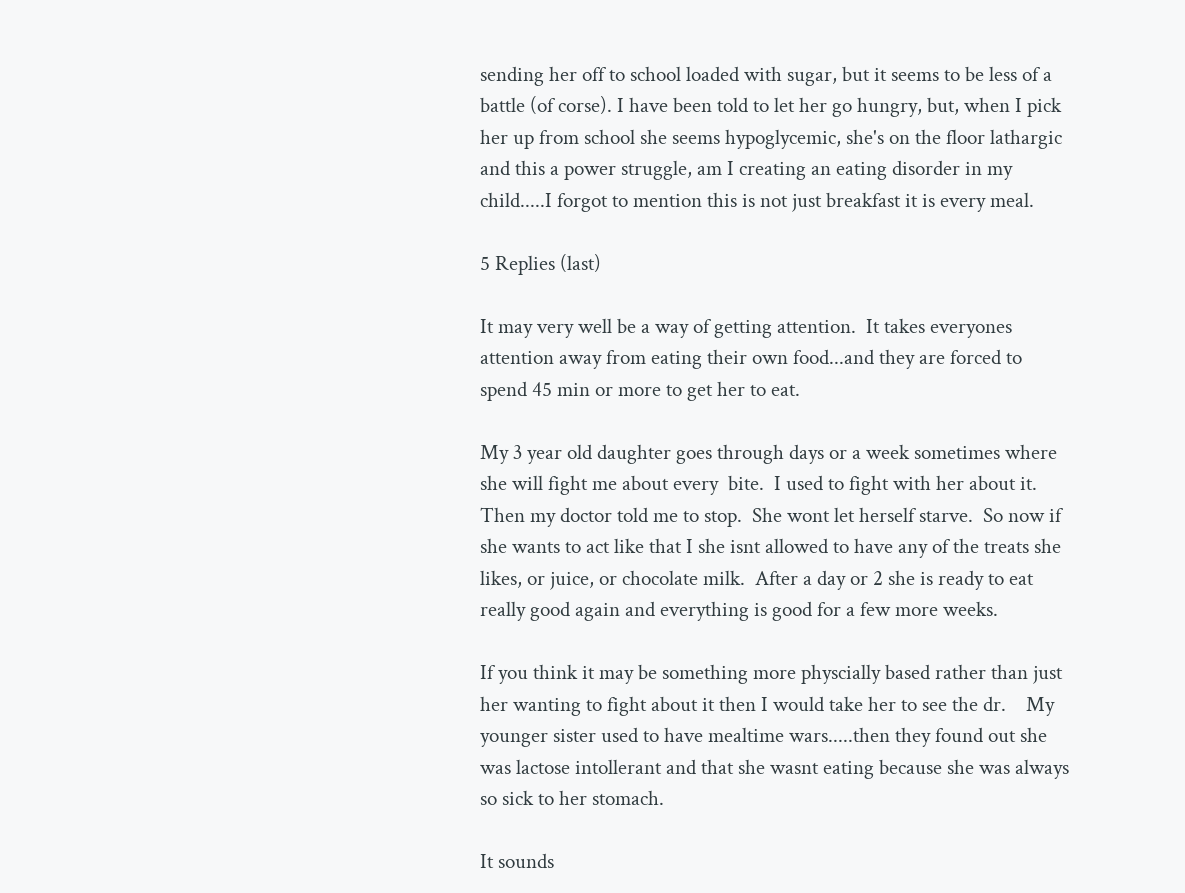sending her off to school loaded with sugar, but it seems to be less of a battle (of corse). I have been told to let her go hungry, but, when I pick her up from school she seems hypoglycemic, she's on the floor lathargic and this a power struggle, am I creating an eating disorder in my child.....I forgot to mention this is not just breakfast it is every meal.

5 Replies (last)

It may very well be a way of getting attention.  It takes everyones attention away from eating their own food...and they are forced to spend 45 min or more to get her to eat.

My 3 year old daughter goes through days or a week sometimes where she will fight me about every  bite.  I used to fight with her about it.  Then my doctor told me to stop.  She wont let herself starve.  So now if she wants to act like that I she isnt allowed to have any of the treats she likes, or juice, or chocolate milk.  After a day or 2 she is ready to eat really good again and everything is good for a few more weeks.

If you think it may be something more physcially based rather than just her wanting to fight about it then I would take her to see the dr.    My younger sister used to have mealtime wars.....then they found out she was lactose intollerant and that she wasnt eating because she was always so sick to her stomach.

It sounds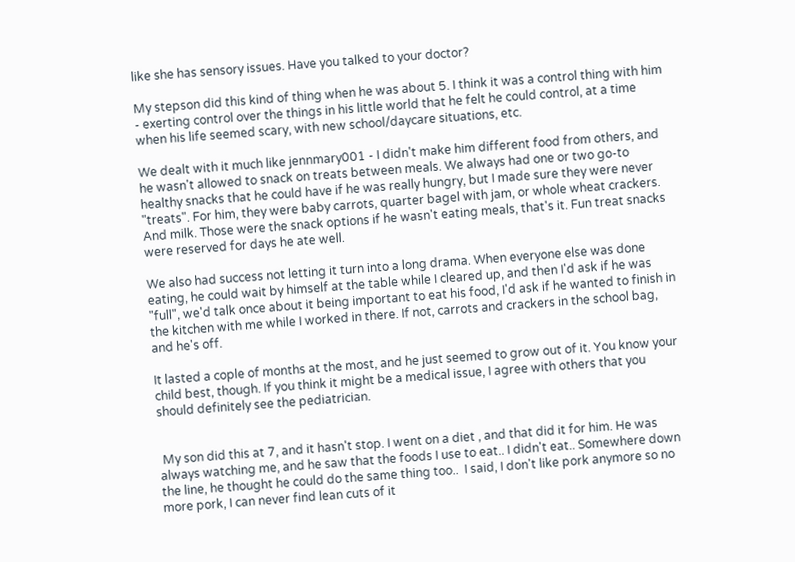like she has sensory issues. Have you talked to your doctor?

My stepson did this kind of thing when he was about 5. I think it was a control thing with him - exerting control over the things in his little world that he felt he could control, at a time when his life seemed scary, with new school/daycare situations, etc.

We dealt with it much like jennmary001 - I didn't make him different food from others, and he wasn't allowed to snack on treats between meals. We always had one or two go-to healthy snacks that he could have if he was really hungry, but I made sure they were never "treats". For him, they were baby carrots, quarter bagel with jam, or whole wheat crackers. And milk. Those were the snack options if he wasn't eating meals, that's it. Fun treat snacks were reserved for days he ate well.

We also had success not letting it turn into a long drama. When everyone else was done eating, he could wait by himself at the table while I cleared up, and then I'd ask if he was "full", we'd talk once about it being important to eat his food, I'd ask if he wanted to finish in the kitchen with me while I worked in there. If not, carrots and crackers in the school bag, and he's off.

It lasted a cople of months at the most, and he just seemed to grow out of it. You know your child best, though. If you think it might be a medical issue, I agree with others that you should definitely see the pediatrician.


 My son did this at 7, and it hasn't stop. I went on a diet , and that did it for him. He was always watching me, and he saw that the foods I use to eat.. I didn't eat.. Somewhere down the line, he thought he could do the same thing too..  I said, I don't like pork anymore so no more pork, I can never find lean cuts of it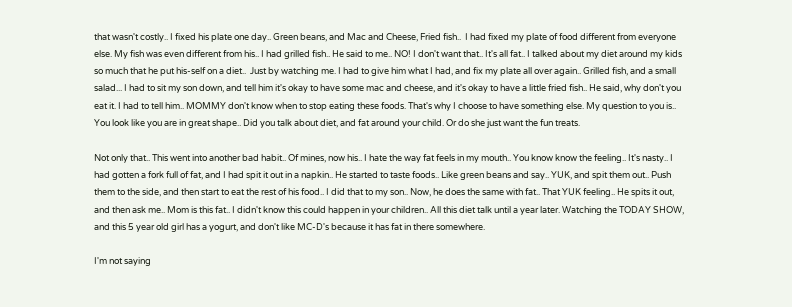that wasn't costly.. I fixed his plate one day.. Green beans, and Mac and Cheese, Fried fish..  I had fixed my plate of food different from everyone else. My fish was even different from his.. I had grilled fish.. He said to me.. NO! I don't want that.. It's all fat.. I talked about my diet around my kids so much that he put his-self on a diet..  Just by watching me. I had to give him what I had, and fix my plate all over again.. Grilled fish, and a small salad... I had to sit my son down, and tell him it's okay to have some mac and cheese, and it's okay to have a little fried fish.. He said, why don't you eat it. I had to tell him.. MOMMY don't know when to stop eating these foods. That's why I choose to have something else. My question to you is.. You look like you are in great shape.. Did you talk about diet, and fat around your child. Or do she just want the fun treats.

Not only that.. This went into another bad habit.. Of mines, now his.. I hate the way fat feels in my mouth.. You know know the feeling.. It's nasty.. I had gotten a fork full of fat, and I had spit it out in a napkin.. He started to taste foods.. Like green beans and say.. YUK, and spit them out.. Push them to the side, and then start to eat the rest of his food.. I did that to my son.. Now, he does the same with fat.. That YUK feeling.. He spits it out, and then ask me.. Mom is this fat.. I didn't know this could happen in your children.. All this diet talk until a year later. Watching the TODAY SHOW, and this 5 year old girl has a yogurt, and don't like MC-D's because it has fat in there somewhere.

I'm not saying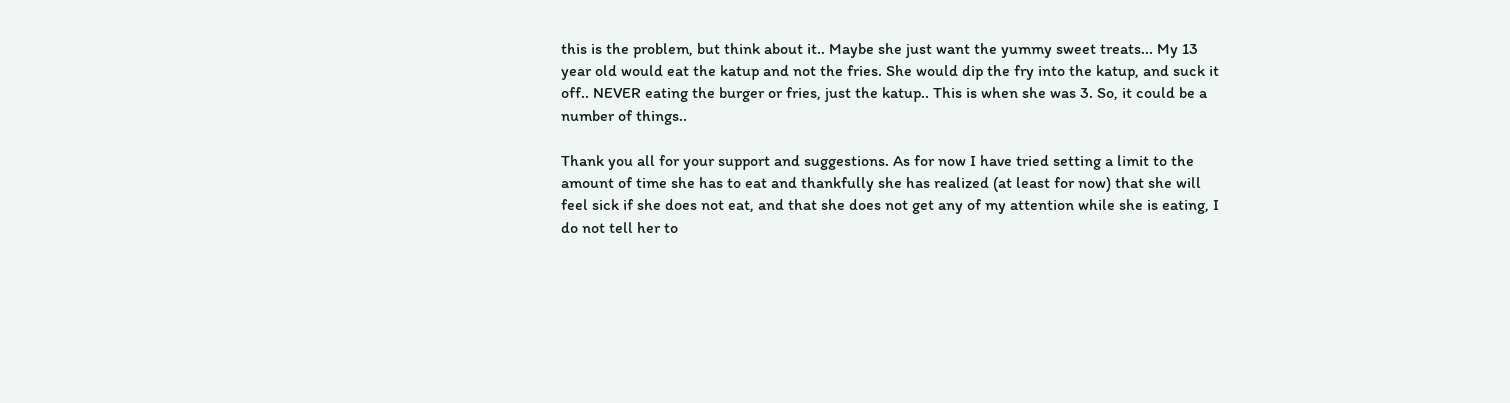this is the problem, but think about it.. Maybe she just want the yummy sweet treats... My 13 year old would eat the katup and not the fries. She would dip the fry into the katup, and suck it off.. NEVER eating the burger or fries, just the katup.. This is when she was 3. So, it could be a number of things..

Thank you all for your support and suggestions. As for now I have tried setting a limit to the amount of time she has to eat and thankfully she has realized (at least for now) that she will feel sick if she does not eat, and that she does not get any of my attention while she is eating, I do not tell her to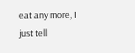eat any more, I just tell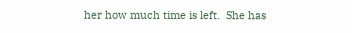her how much time is left.  She has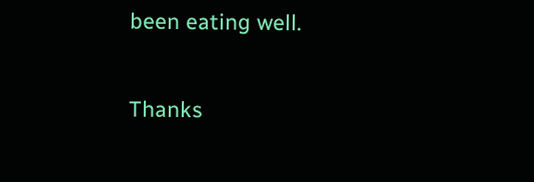been eating well.

Thanks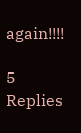again!!!!

5 Replies